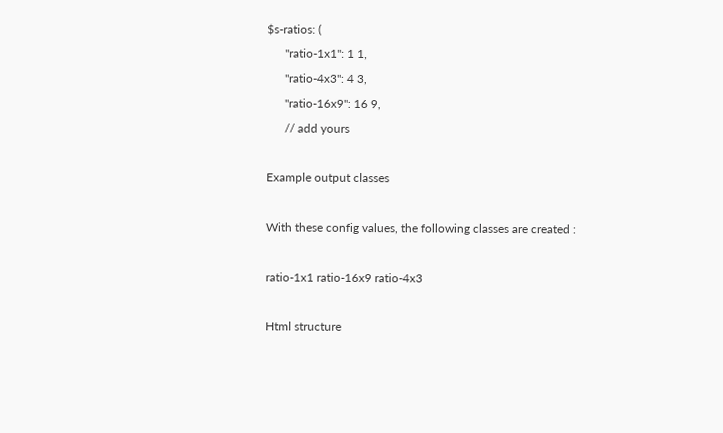$s-ratios: (
      "ratio-1x1": 1 1,
      "ratio-4x3": 4 3,
      "ratio-16x9": 16 9,
      // add yours

Example output classes

With these config values, the following classes are created :

ratio-1x1 ratio-16x9 ratio-4x3

Html structure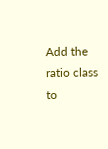Add the ratio class to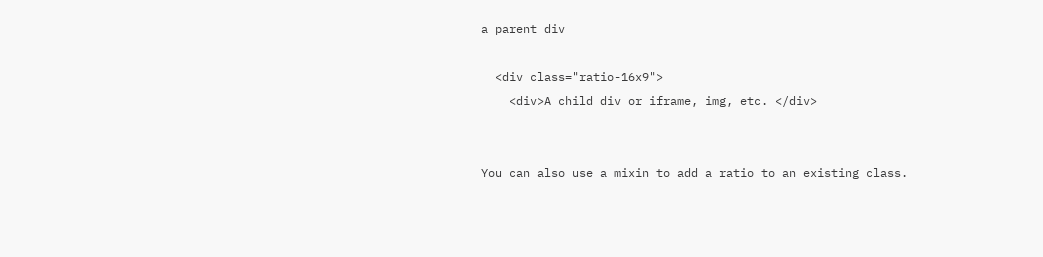a parent div

  <div class="ratio-16x9">
    <div>A child div or iframe, img, etc. </div>


You can also use a mixin to add a ratio to an existing class.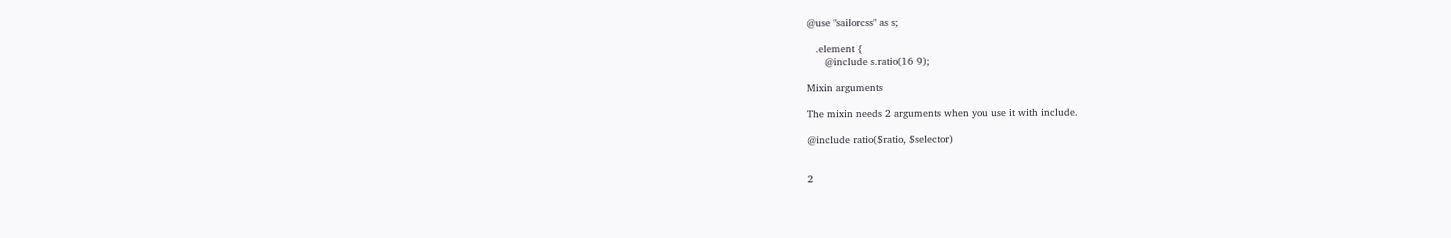@use "sailorcss" as s;

   .element {
      @include s.ratio(16 9);

Mixin arguments

The mixin needs 2 arguments when you use it with include.

@include ratio($ratio, $selector)


2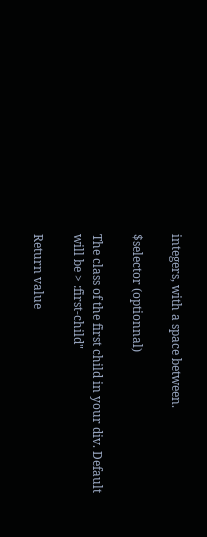integers, with a space between.

$selector (optionnal)

The class of the first child in your div. Default will be > :first-child"

Return value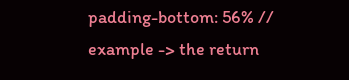padding-bottom: 56% // example -> the return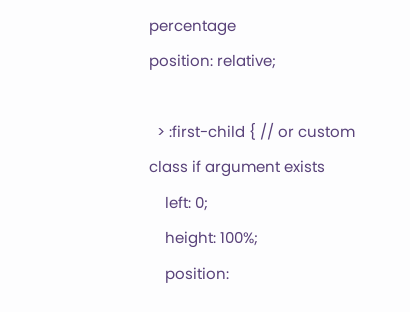percentage
position: relative;

  > :first-child { // or custom class if argument exists
    left: 0;
    height: 100%;
    position: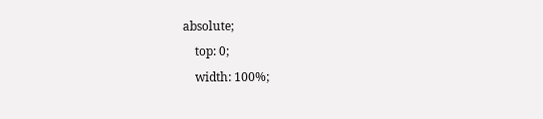absolute;
    top: 0;
    width: 100%;